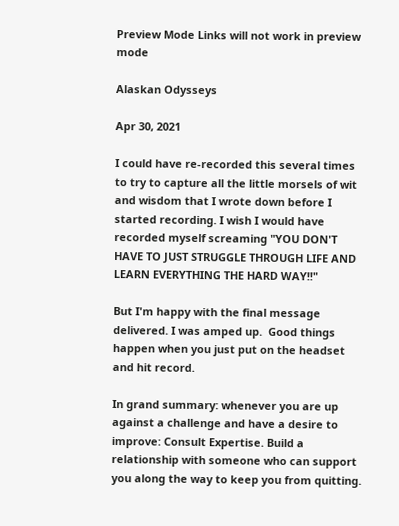Preview Mode Links will not work in preview mode

Alaskan Odysseys

Apr 30, 2021

I could have re-recorded this several times to try to capture all the little morsels of wit and wisdom that I wrote down before I started recording. I wish I would have recorded myself screaming "YOU DON'T HAVE TO JUST STRUGGLE THROUGH LIFE AND LEARN EVERYTHING THE HARD WAY!!"

But I'm happy with the final message delivered. I was amped up.  Good things happen when you just put on the headset and hit record.

In grand summary: whenever you are up against a challenge and have a desire to improve: Consult Expertise. Build a relationship with someone who can support you along the way to keep you from quitting.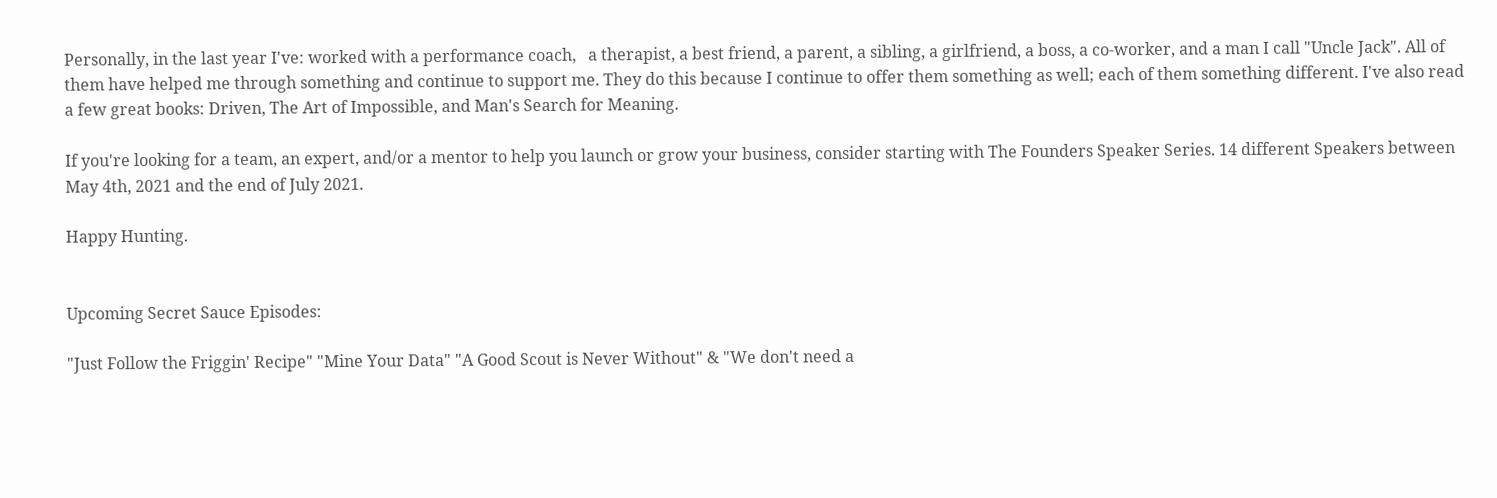Personally, in the last year I've: worked with a performance coach,   a therapist, a best friend, a parent, a sibling, a girlfriend, a boss, a co-worker, and a man I call "Uncle Jack". All of them have helped me through something and continue to support me. They do this because I continue to offer them something as well; each of them something different. I've also read a few great books: Driven, The Art of Impossible, and Man's Search for Meaning.

If you're looking for a team, an expert, and/or a mentor to help you launch or grow your business, consider starting with The Founders Speaker Series. 14 different Speakers between May 4th, 2021 and the end of July 2021.

Happy Hunting.


Upcoming Secret Sauce Episodes:

"Just Follow the Friggin' Recipe" "Mine Your Data" "A Good Scout is Never Without" & "We don't need a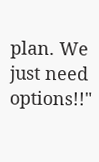plan. We just need options!!"